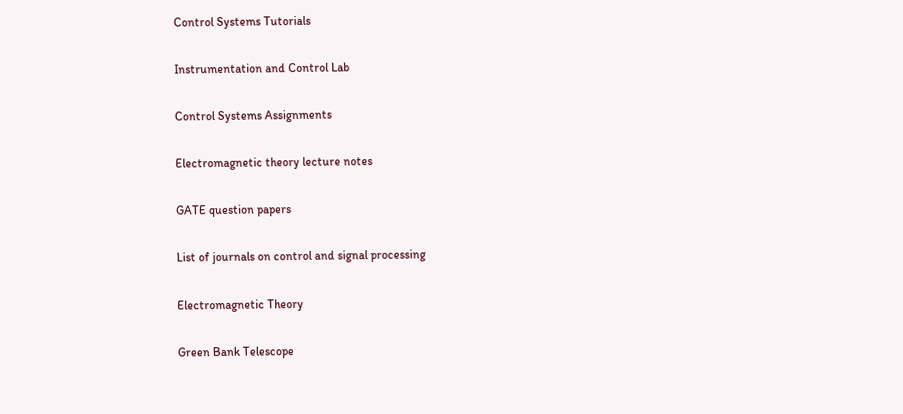Control Systems Tutorials

Instrumentation and Control Lab

Control Systems Assignments

Electromagnetic theory lecture notes

GATE question papers

List of journals on control and signal processing

Electromagnetic Theory

Green Bank Telescope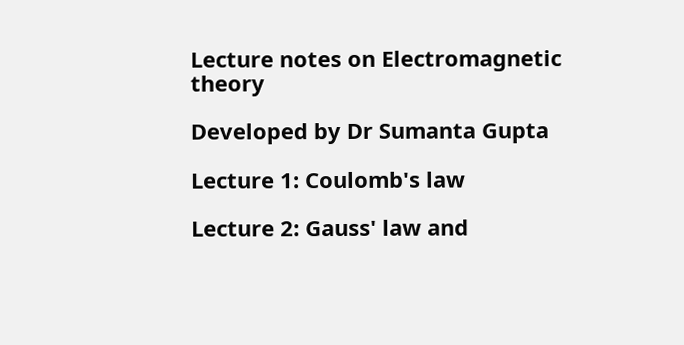Lecture notes on Electromagnetic theory

Developed by Dr Sumanta Gupta

Lecture 1: Coulomb's law

Lecture 2: Gauss' law and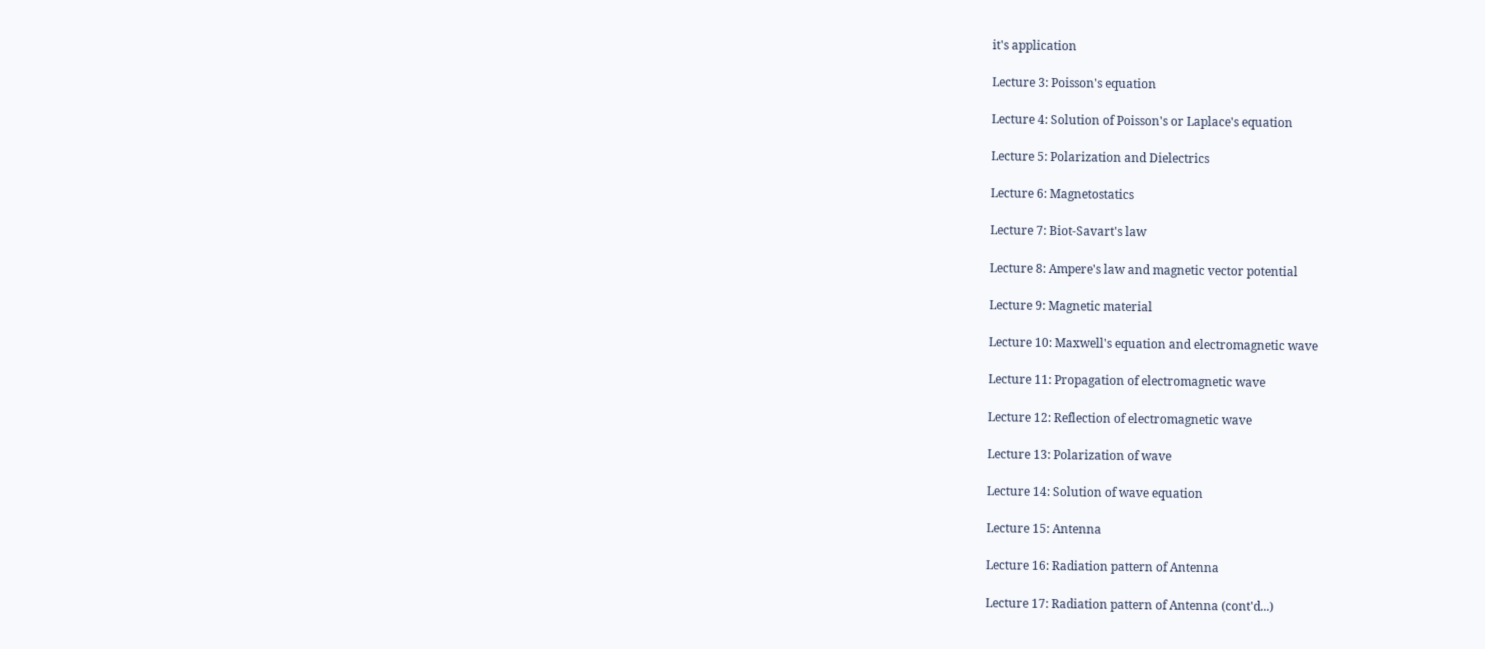it's application

Lecture 3: Poisson's equation

Lecture 4: Solution of Poisson's or Laplace's equation

Lecture 5: Polarization and Dielectrics

Lecture 6: Magnetostatics

Lecture 7: Biot-Savart's law

Lecture 8: Ampere's law and magnetic vector potential

Lecture 9: Magnetic material

Lecture 10: Maxwell's equation and electromagnetic wave

Lecture 11: Propagation of electromagnetic wave

Lecture 12: Reflection of electromagnetic wave

Lecture 13: Polarization of wave

Lecture 14: Solution of wave equation

Lecture 15: Antenna

Lecture 16: Radiation pattern of Antenna

Lecture 17: Radiation pattern of Antenna (cont'd...)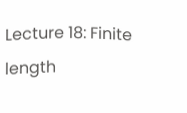Lecture 18: Finite length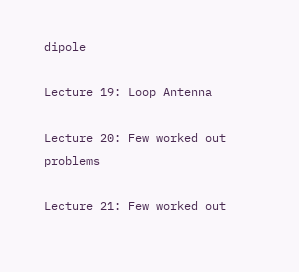dipole

Lecture 19: Loop Antenna

Lecture 20: Few worked out problems

Lecture 21: Few worked out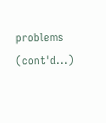problems (cont'd...)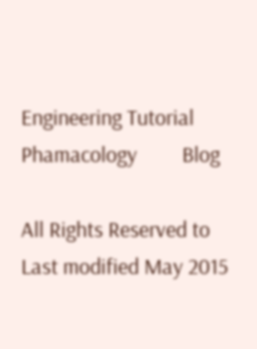Engineering Tutorial         Phamacology         Blog

All Rights Reserved to
Last modified May 2015